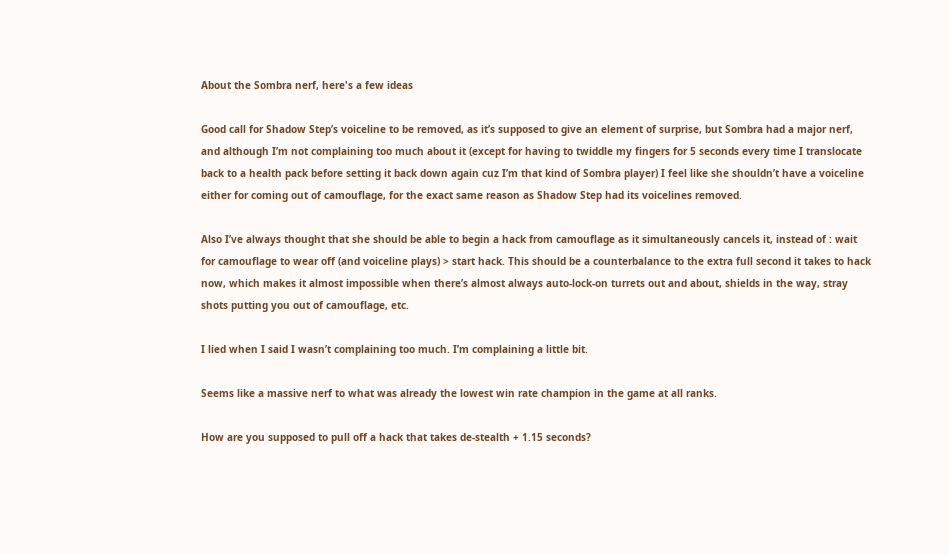About the Sombra nerf, here's a few ideas

Good call for Shadow Step’s voiceline to be removed, as it’s supposed to give an element of surprise, but Sombra had a major nerf, and although I’m not complaining too much about it (except for having to twiddle my fingers for 5 seconds every time I translocate back to a health pack before setting it back down again cuz I’m that kind of Sombra player) I feel like she shouldn’t have a voiceline either for coming out of camouflage, for the exact same reason as Shadow Step had its voicelines removed.

Also I’ve always thought that she should be able to begin a hack from camouflage as it simultaneously cancels it, instead of : wait for camouflage to wear off (and voiceline plays) > start hack. This should be a counterbalance to the extra full second it takes to hack now, which makes it almost impossible when there’s almost always auto-lock-on turrets out and about, shields in the way, stray shots putting you out of camouflage, etc.

I lied when I said I wasn’t complaining too much. I’m complaining a little bit.

Seems like a massive nerf to what was already the lowest win rate champion in the game at all ranks.

How are you supposed to pull off a hack that takes de-stealth + 1.15 seconds?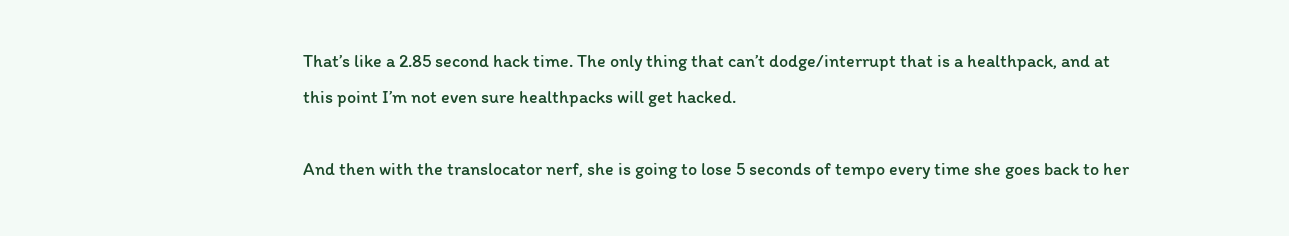That’s like a 2.85 second hack time. The only thing that can’t dodge/interrupt that is a healthpack, and at this point I’m not even sure healthpacks will get hacked.

And then with the translocator nerf, she is going to lose 5 seconds of tempo every time she goes back to her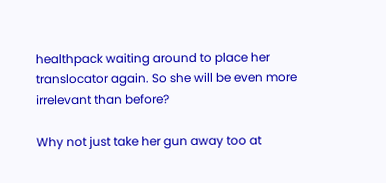healthpack waiting around to place her translocator again. So she will be even more irrelevant than before?

Why not just take her gun away too at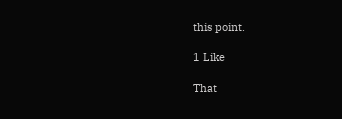this point.

1 Like

That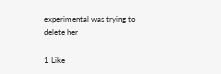experimental was trying to delete her

1 Like